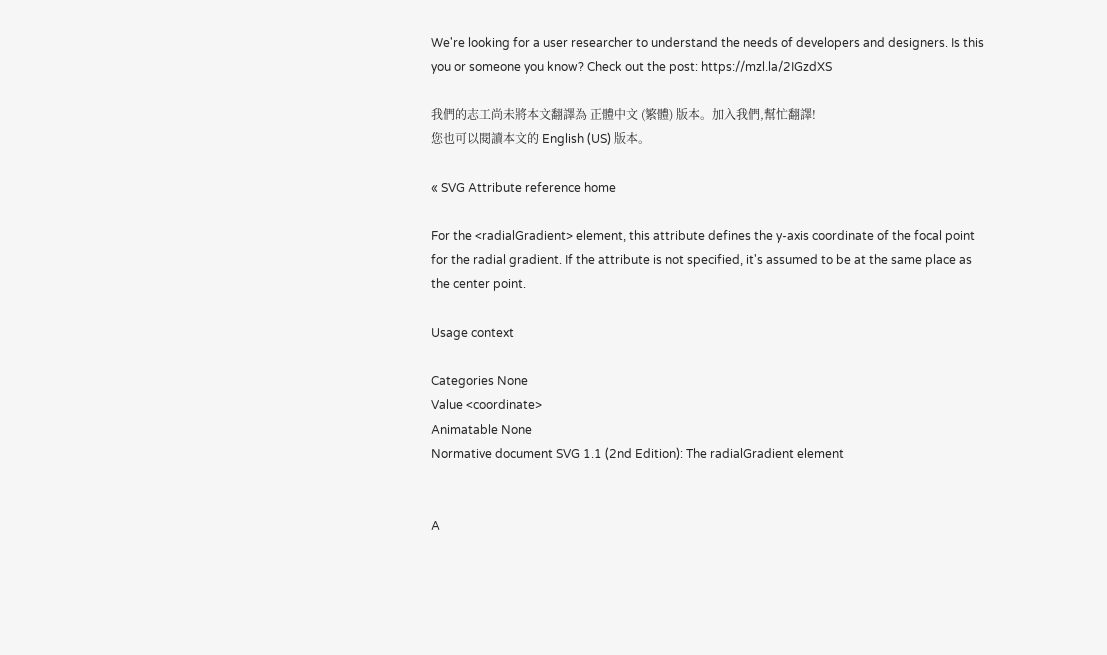We're looking for a user researcher to understand the needs of developers and designers. Is this you or someone you know? Check out the post: https://mzl.la/2IGzdXS

我們的志工尚未將本文翻譯為 正體中文 (繁體) 版本。加入我們,幫忙翻譯!
您也可以閱讀本文的 English (US) 版本。

« SVG Attribute reference home

For the <radialGradient> element, this attribute defines the y-axis coordinate of the focal point for the radial gradient. If the attribute is not specified, it's assumed to be at the same place as the center point.

Usage context

Categories None
Value <coordinate>
Animatable None
Normative document SVG 1.1 (2nd Edition): The radialGradient element


A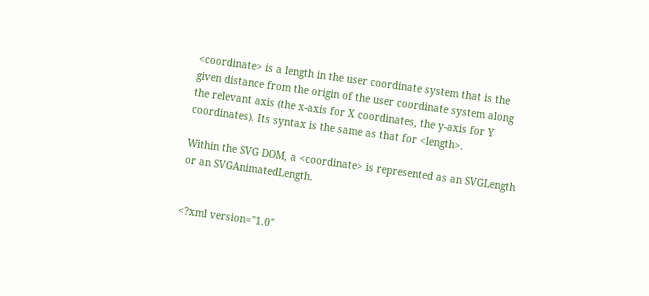<coordinate> is a length in the user coordinate system that is the given distance from the origin of the user coordinate system along the relevant axis (the x-axis for X coordinates, the y-axis for Y coordinates). Its syntax is the same as that for <length>.

Within the SVG DOM, a <coordinate> is represented as an SVGLength or an SVGAnimatedLength.


<?xml version="1.0"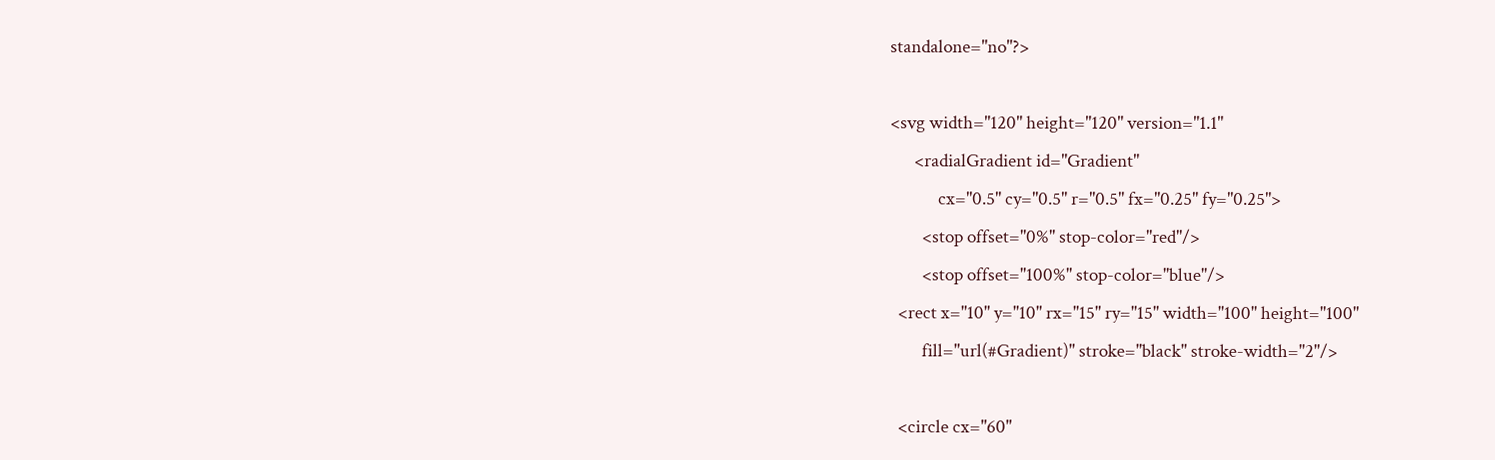standalone="no"?>

<svg width="120" height="120" version="1.1"
      <radialGradient id="Gradient"
            cx="0.5" cy="0.5" r="0.5" fx="0.25" fy="0.25">
        <stop offset="0%" stop-color="red"/>
        <stop offset="100%" stop-color="blue"/>
  <rect x="10" y="10" rx="15" ry="15" width="100" height="100"
        fill="url(#Gradient)" stroke="black" stroke-width="2"/>

  <circle cx="60"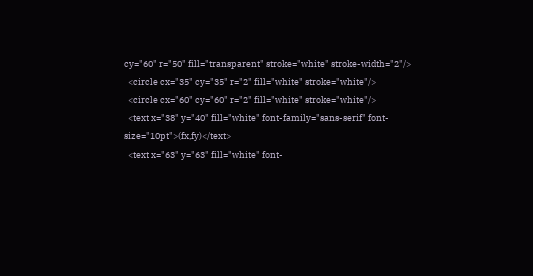cy="60" r="50" fill="transparent" stroke="white" stroke-width="2"/>
  <circle cx="35" cy="35" r="2" fill="white" stroke="white"/>
  <circle cx="60" cy="60" r="2" fill="white" stroke="white"/>
  <text x="38" y="40" fill="white" font-family="sans-serif" font-size="10pt">(fx,fy)</text>
  <text x="63" y="63" fill="white" font-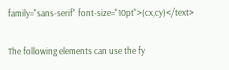family="sans-serif" font-size="10pt">(cx,cy)</text>


The following elements can use the fy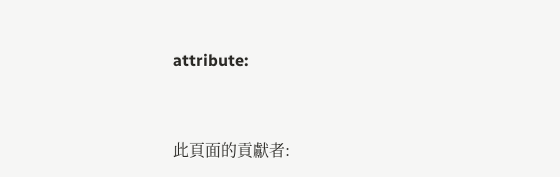attribute:


此頁面的貢獻者: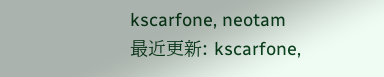kscarfone, neotam
最近更新: kscarfone,